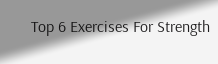Top 6 Exercises For Strength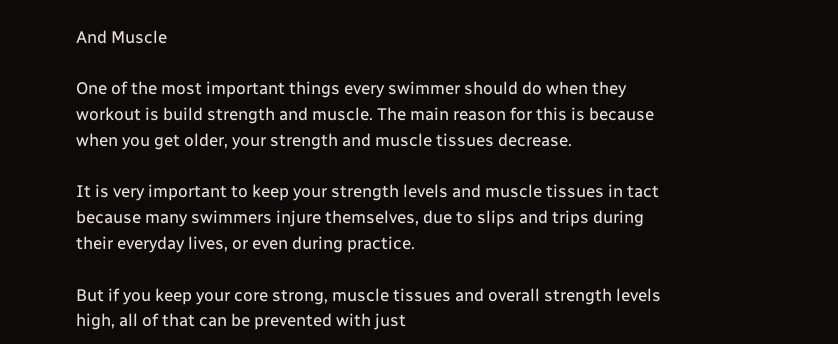And Muscle

One of the most important things every swimmer should do when they workout is build strength and muscle. The main reason for this is because when you get older, your strength and muscle tissues decrease.

It is very important to keep your strength levels and muscle tissues in tact because many swimmers injure themselves, due to slips and trips during their everyday lives, or even during practice.

But if you keep your core strong, muscle tissues and overall strength levels high, all of that can be prevented with just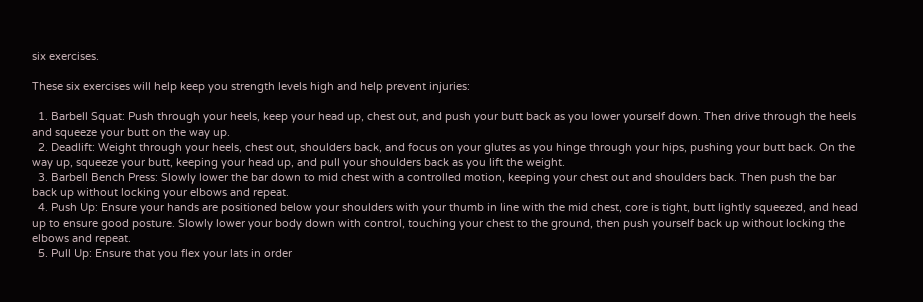six exercises.

These six exercises will help keep you strength levels high and help prevent injuries:

  1. Barbell Squat: Push through your heels, keep your head up, chest out, and push your butt back as you lower yourself down. Then drive through the heels and squeeze your butt on the way up.
  2. Deadlift: Weight through your heels, chest out, shoulders back, and focus on your glutes as you hinge through your hips, pushing your butt back. On the way up, squeeze your butt, keeping your head up, and pull your shoulders back as you lift the weight.
  3. Barbell Bench Press: Slowly lower the bar down to mid chest with a controlled motion, keeping your chest out and shoulders back. Then push the bar back up without locking your elbows and repeat.
  4. Push Up: Ensure your hands are positioned below your shoulders with your thumb in line with the mid chest, core is tight, butt lightly squeezed, and head up to ensure good posture. Slowly lower your body down with control, touching your chest to the ground, then push yourself back up without locking the elbows and repeat.
  5. Pull Up: Ensure that you flex your lats in order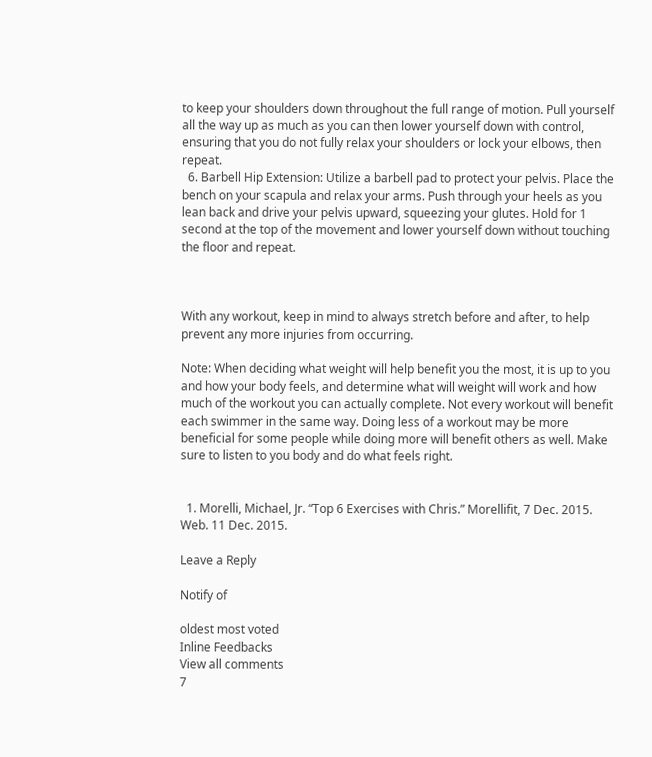to keep your shoulders down throughout the full range of motion. Pull yourself all the way up as much as you can then lower yourself down with control, ensuring that you do not fully relax your shoulders or lock your elbows, then repeat.
  6. Barbell Hip Extension: Utilize a barbell pad to protect your pelvis. Place the bench on your scapula and relax your arms. Push through your heels as you lean back and drive your pelvis upward, squeezing your glutes. Hold for 1 second at the top of the movement and lower yourself down without touching the floor and repeat.



With any workout, keep in mind to always stretch before and after, to help prevent any more injuries from occurring.

Note: When deciding what weight will help benefit you the most, it is up to you and how your body feels, and determine what will weight will work and how much of the workout you can actually complete. Not every workout will benefit each swimmer in the same way. Doing less of a workout may be more beneficial for some people while doing more will benefit others as well. Make sure to listen to you body and do what feels right.


  1. Morelli, Michael, Jr. “Top 6 Exercises with Chris.” Morellifit, 7 Dec. 2015. Web. 11 Dec. 2015.

Leave a Reply

Notify of

oldest most voted
Inline Feedbacks
View all comments
7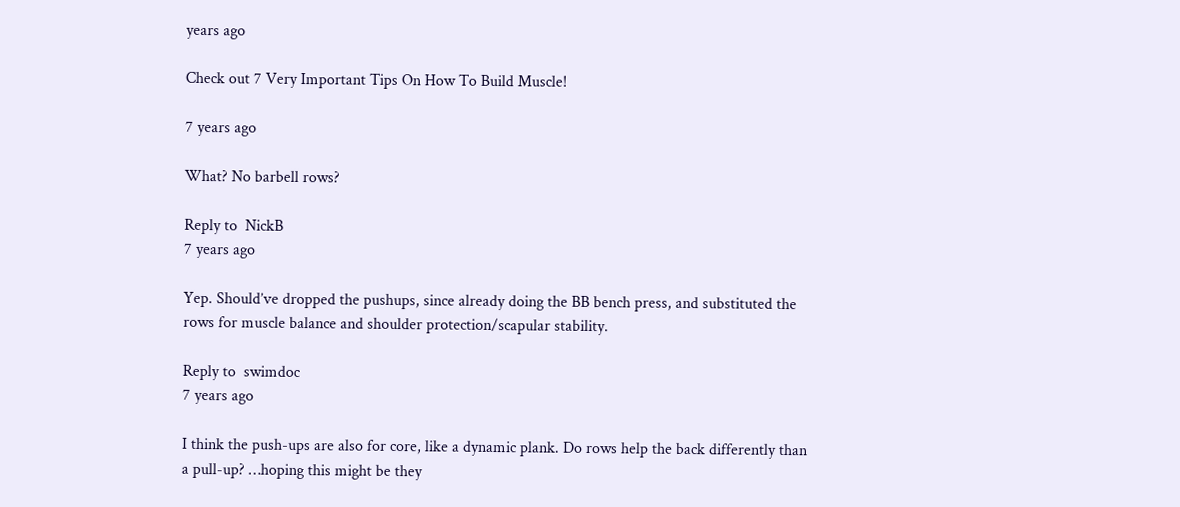years ago

Check out 7 Very Important Tips On How To Build Muscle!

7 years ago

What? No barbell rows?

Reply to  NickB
7 years ago

Yep. Should’ve dropped the pushups, since already doing the BB bench press, and substituted the rows for muscle balance and shoulder protection/scapular stability.

Reply to  swimdoc
7 years ago

I think the push-ups are also for core, like a dynamic plank. Do rows help the back differently than a pull-up? …hoping this might be they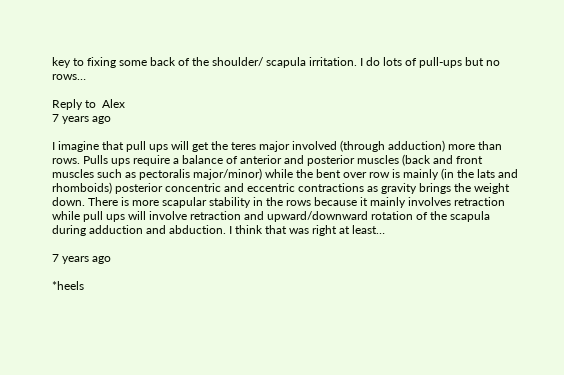key to fixing some back of the shoulder/ scapula irritation. I do lots of pull-ups but no rows…

Reply to  Alex
7 years ago

I imagine that pull ups will get the teres major involved (through adduction) more than rows. Pulls ups require a balance of anterior and posterior muscles (back and front muscles such as pectoralis major/minor) while the bent over row is mainly (in the lats and rhomboids) posterior concentric and eccentric contractions as gravity brings the weight down. There is more scapular stability in the rows because it mainly involves retraction while pull ups will involve retraction and upward/downward rotation of the scapula during adduction and abduction. I think that was right at least…

7 years ago

*heels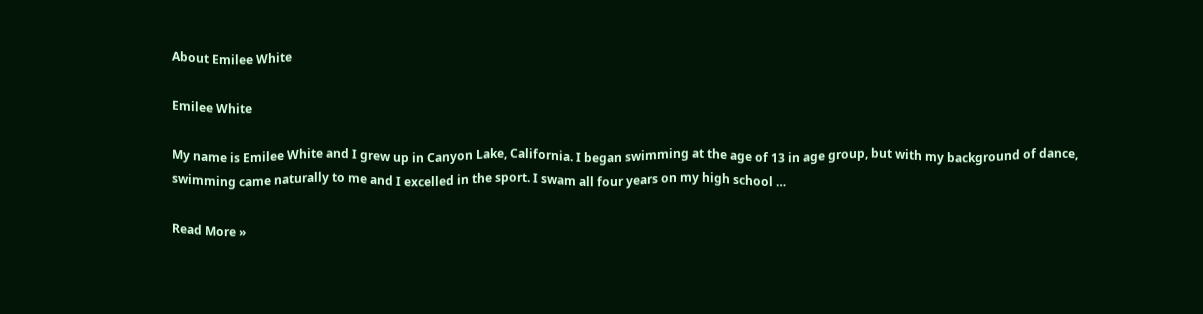About Emilee White

Emilee White

My name is Emilee White and I grew up in Canyon Lake, California. I began swimming at the age of 13 in age group, but with my background of dance, swimming came naturally to me and I excelled in the sport. I swam all four years on my high school …

Read More »